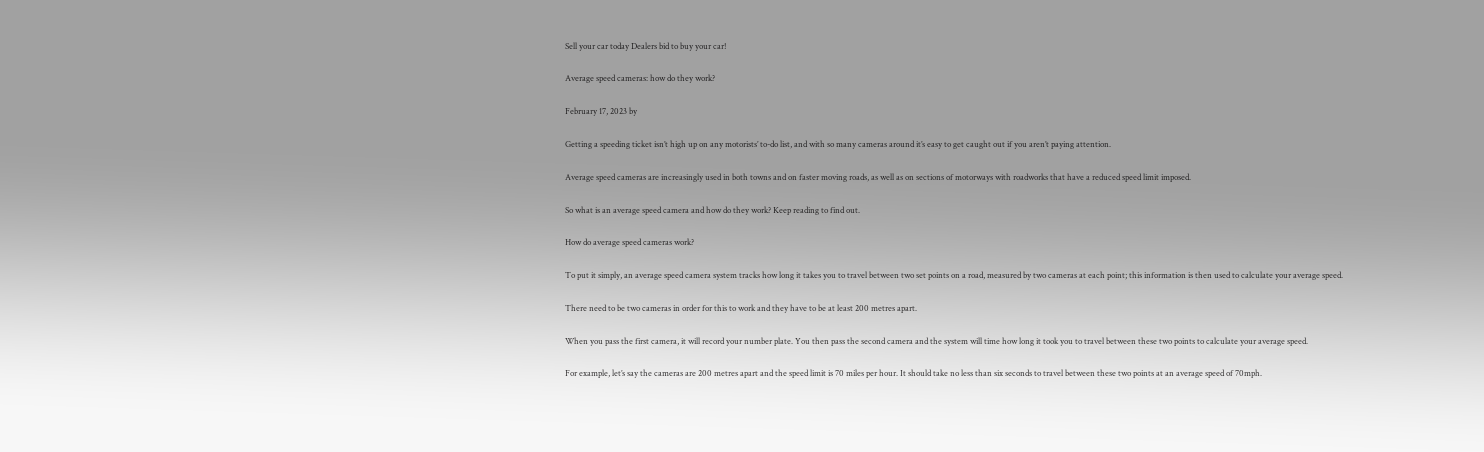Sell your car today Dealers bid to buy your car!

Average speed cameras: how do they work?

February 17, 2023 by

Getting a speeding ticket isn’t high up on any motorists’ to-do list, and with so many cameras around it’s easy to get caught out if you aren’t paying attention.

Average speed cameras are increasingly used in both towns and on faster moving roads, as well as on sections of motorways with roadworks that have a reduced speed limit imposed.

So what is an average speed camera and how do they work? Keep reading to find out.

How do average speed cameras work?

To put it simply, an average speed camera system tracks how long it takes you to travel between two set points on a road, measured by two cameras at each point; this information is then used to calculate your average speed.

There need to be two cameras in order for this to work and they have to be at least 200 metres apart.

When you pass the first camera, it will record your number plate. You then pass the second camera and the system will time how long it took you to travel between these two points to calculate your average speed.

For example, let’s say the cameras are 200 metres apart and the speed limit is 70 miles per hour. It should take no less than six seconds to travel between these two points at an average speed of 70mph.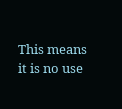This means it is no use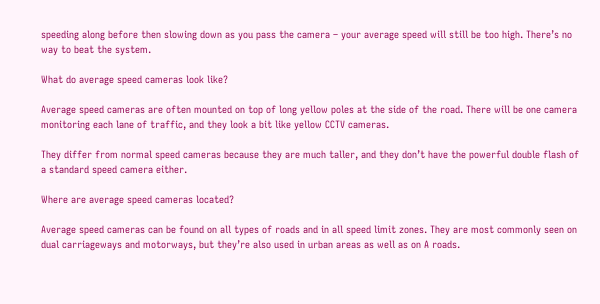speeding along before then slowing down as you pass the camera – your average speed will still be too high. There’s no way to beat the system.

What do average speed cameras look like?

Average speed cameras are often mounted on top of long yellow poles at the side of the road. There will be one camera monitoring each lane of traffic, and they look a bit like yellow CCTV cameras.

They differ from normal speed cameras because they are much taller, and they don’t have the powerful double flash of a standard speed camera either.

Where are average speed cameras located?

Average speed cameras can be found on all types of roads and in all speed limit zones. They are most commonly seen on dual carriageways and motorways, but they’re also used in urban areas as well as on A roads.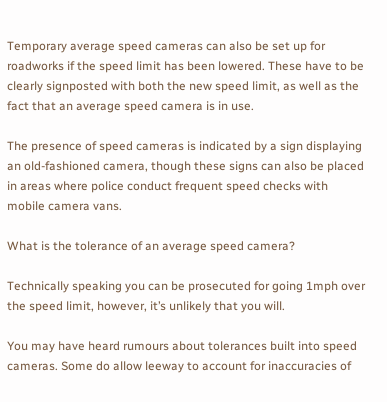Temporary average speed cameras can also be set up for roadworks if the speed limit has been lowered. These have to be clearly signposted with both the new speed limit, as well as the fact that an average speed camera is in use.

The presence of speed cameras is indicated by a sign displaying an old-fashioned camera, though these signs can also be placed in areas where police conduct frequent speed checks with mobile camera vans.

What is the tolerance of an average speed camera?

Technically speaking you can be prosecuted for going 1mph over the speed limit, however, it’s unlikely that you will.

You may have heard rumours about tolerances built into speed cameras. Some do allow leeway to account for inaccuracies of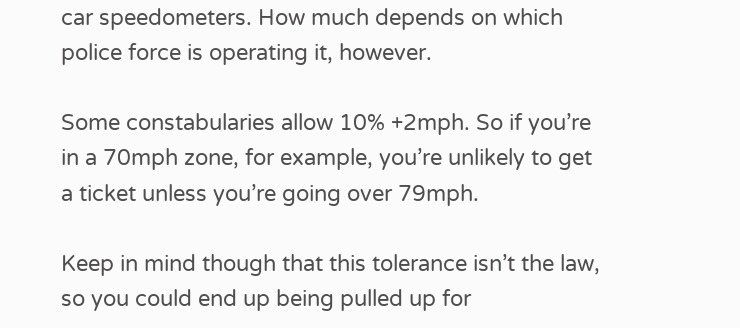car speedometers. How much depends on which police force is operating it, however.

Some constabularies allow 10% +2mph. So if you’re in a 70mph zone, for example, you’re unlikely to get a ticket unless you’re going over 79mph.

Keep in mind though that this tolerance isn’t the law, so you could end up being pulled up for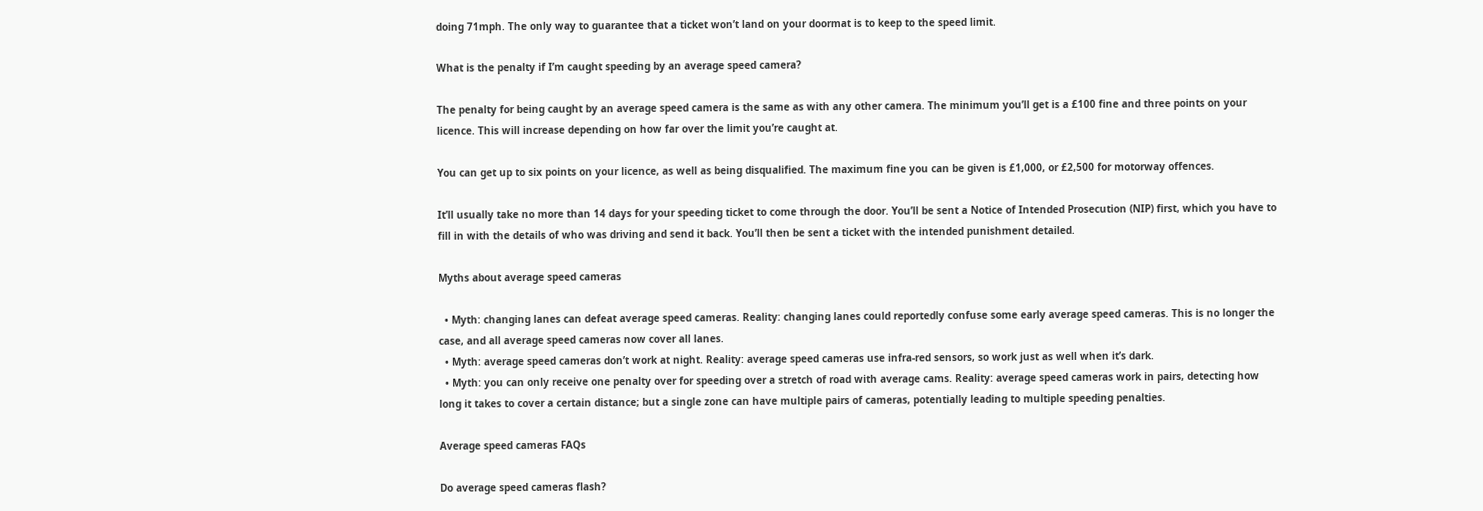doing 71mph. The only way to guarantee that a ticket won’t land on your doormat is to keep to the speed limit.

What is the penalty if I’m caught speeding by an average speed camera?

The penalty for being caught by an average speed camera is the same as with any other camera. The minimum you’ll get is a £100 fine and three points on your licence. This will increase depending on how far over the limit you’re caught at.

You can get up to six points on your licence, as well as being disqualified. The maximum fine you can be given is £1,000, or £2,500 for motorway offences.

It’ll usually take no more than 14 days for your speeding ticket to come through the door. You’ll be sent a Notice of Intended Prosecution (NIP) first, which you have to fill in with the details of who was driving and send it back. You’ll then be sent a ticket with the intended punishment detailed.

Myths about average speed cameras

  • Myth: changing lanes can defeat average speed cameras. Reality: changing lanes could reportedly confuse some early average speed cameras. This is no longer the case, and all average speed cameras now cover all lanes.
  • Myth: average speed cameras don’t work at night. Reality: average speed cameras use infra-red sensors, so work just as well when it’s dark.
  • Myth: you can only receive one penalty over for speeding over a stretch of road with average cams. Reality: average speed cameras work in pairs, detecting how long it takes to cover a certain distance; but a single zone can have multiple pairs of cameras, potentially leading to multiple speeding penalties.

Average speed cameras FAQs

Do average speed cameras flash?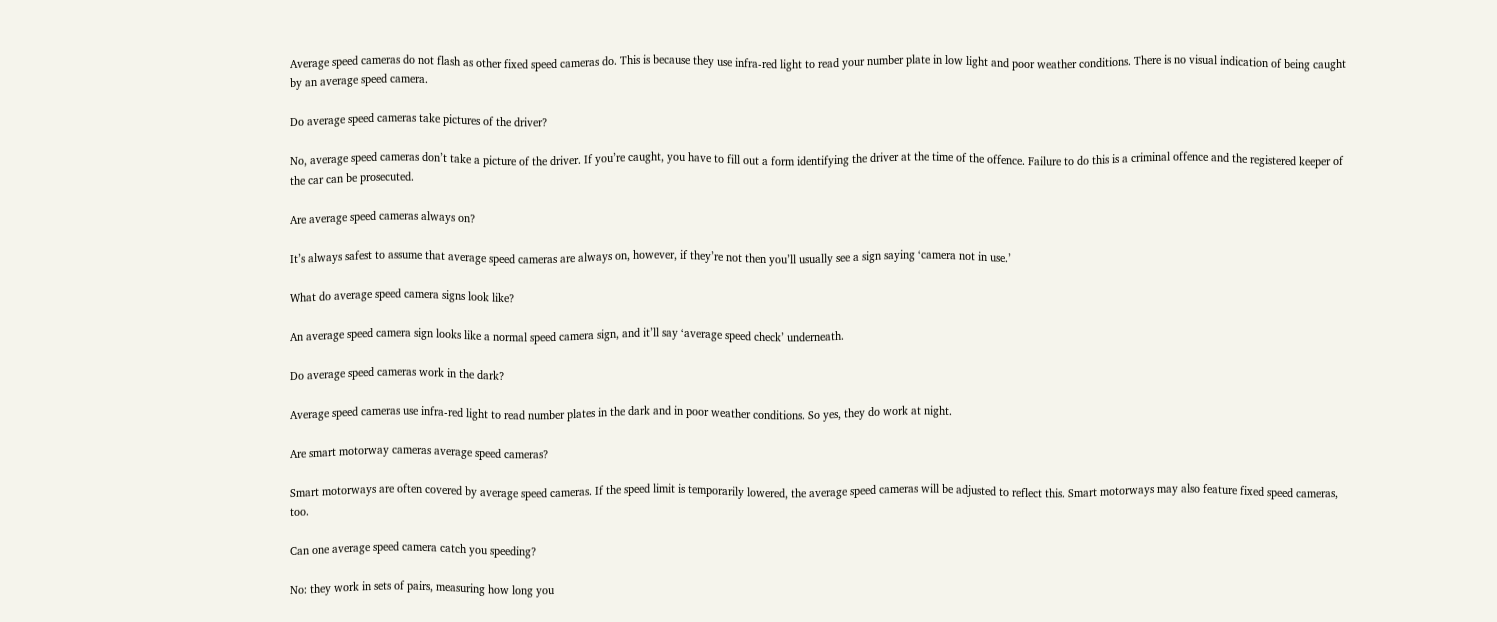Average speed cameras do not flash as other fixed speed cameras do. This is because they use infra-red light to read your number plate in low light and poor weather conditions. There is no visual indication of being caught by an average speed camera.

Do average speed cameras take pictures of the driver?

No, average speed cameras don’t take a picture of the driver. If you’re caught, you have to fill out a form identifying the driver at the time of the offence. Failure to do this is a criminal offence and the registered keeper of the car can be prosecuted.

Are average speed cameras always on?

It’s always safest to assume that average speed cameras are always on, however, if they’re not then you’ll usually see a sign saying ‘camera not in use.’

What do average speed camera signs look like?

An average speed camera sign looks like a normal speed camera sign, and it’ll say ‘average speed check’ underneath.

Do average speed cameras work in the dark?

Average speed cameras use infra-red light to read number plates in the dark and in poor weather conditions. So yes, they do work at night.

Are smart motorway cameras average speed cameras?

Smart motorways are often covered by average speed cameras. If the speed limit is temporarily lowered, the average speed cameras will be adjusted to reflect this. Smart motorways may also feature fixed speed cameras, too.

Can one average speed camera catch you speeding?

No: they work in sets of pairs, measuring how long you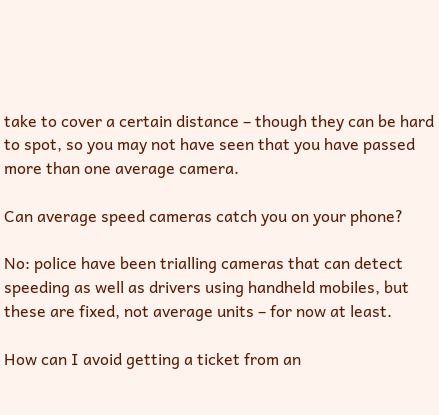take to cover a certain distance – though they can be hard to spot, so you may not have seen that you have passed more than one average camera.

Can average speed cameras catch you on your phone?

No: police have been trialling cameras that can detect speeding as well as drivers using handheld mobiles, but these are fixed, not average units – for now at least.

How can I avoid getting a ticket from an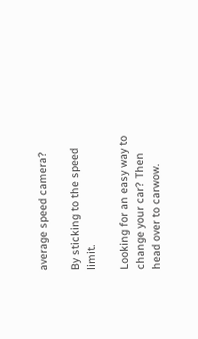average speed camera?

By sticking to the speed limit.

Looking for an easy way to change your car? Then head over to carwow.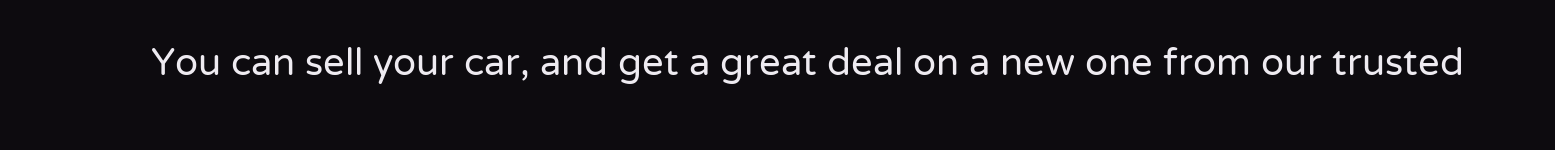You can sell your car, and get a great deal on a new one from our trusted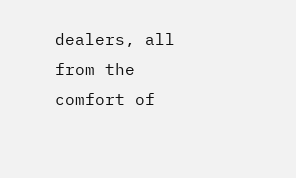dealers, all from the comfort of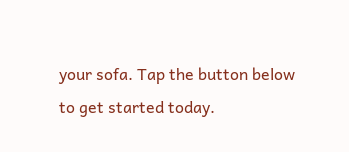your sofa. Tap the button below to get started today.